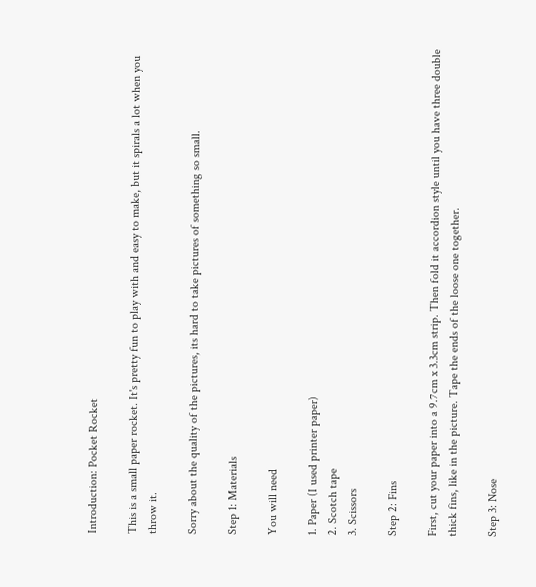Introduction: Pocket Rocket

This is a small paper rocket. It's pretty fun to play with and easy to make, but it spirals a lot when you throw it.

Sorry about the quality of the pictures, its hard to take pictures of something so small.

Step 1: Materials

You will need

1. Paper (I used printer paper)
2. Scotch tape
3. Scissors

Step 2: Fins

First, cut your paper into a 9.7cm x 3.3cm strip. Then fold it accordion style until you have three double thick fins, like in the picture. Tape the ends of the loose one together.

Step 3: Nose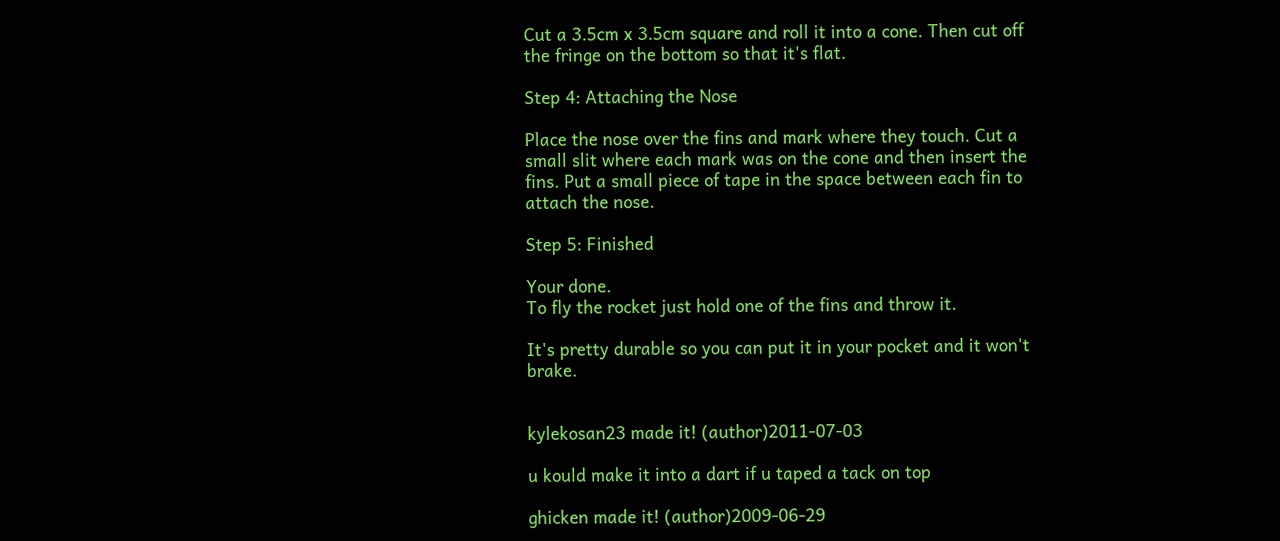Cut a 3.5cm x 3.5cm square and roll it into a cone. Then cut off the fringe on the bottom so that it's flat.

Step 4: Attaching the Nose

Place the nose over the fins and mark where they touch. Cut a small slit where each mark was on the cone and then insert the fins. Put a small piece of tape in the space between each fin to attach the nose.

Step 5: Finished

Your done.
To fly the rocket just hold one of the fins and throw it.

It's pretty durable so you can put it in your pocket and it won't brake.


kylekosan23 made it! (author)2011-07-03

u kould make it into a dart if u taped a tack on top

ghicken made it! (author)2009-06-29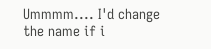Ummmm.... I'd change the name if i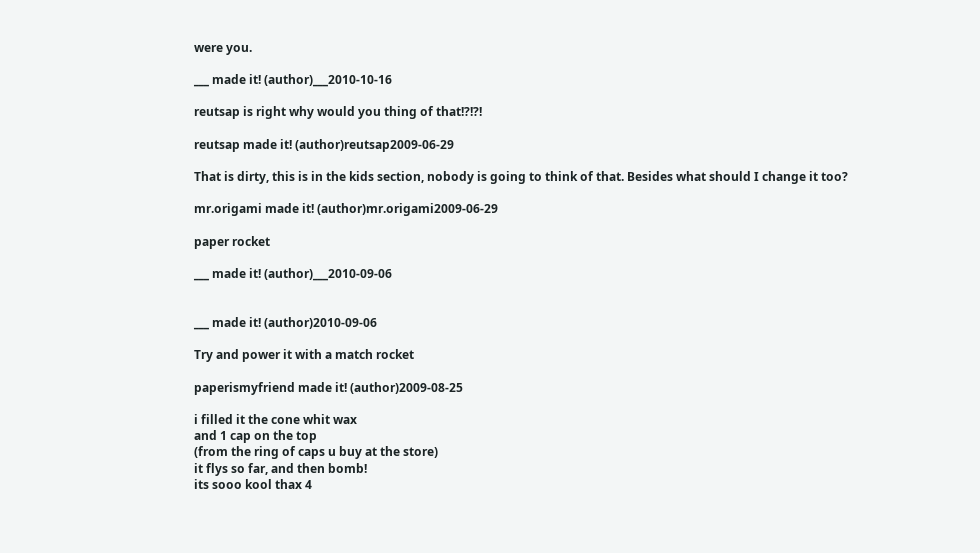were you.

___ made it! (author)___2010-10-16

reutsap is right why would you thing of that!?!?!

reutsap made it! (author)reutsap2009-06-29

That is dirty, this is in the kids section, nobody is going to think of that. Besides what should I change it too?

mr.origami made it! (author)mr.origami2009-06-29

paper rocket

___ made it! (author)___2010-09-06


___ made it! (author)2010-09-06

Try and power it with a match rocket

paperismyfriend made it! (author)2009-08-25

i filled it the cone whit wax
and 1 cap on the top
(from the ring of caps u buy at the store)
it flys so far, and then bomb!
its sooo kool thax 4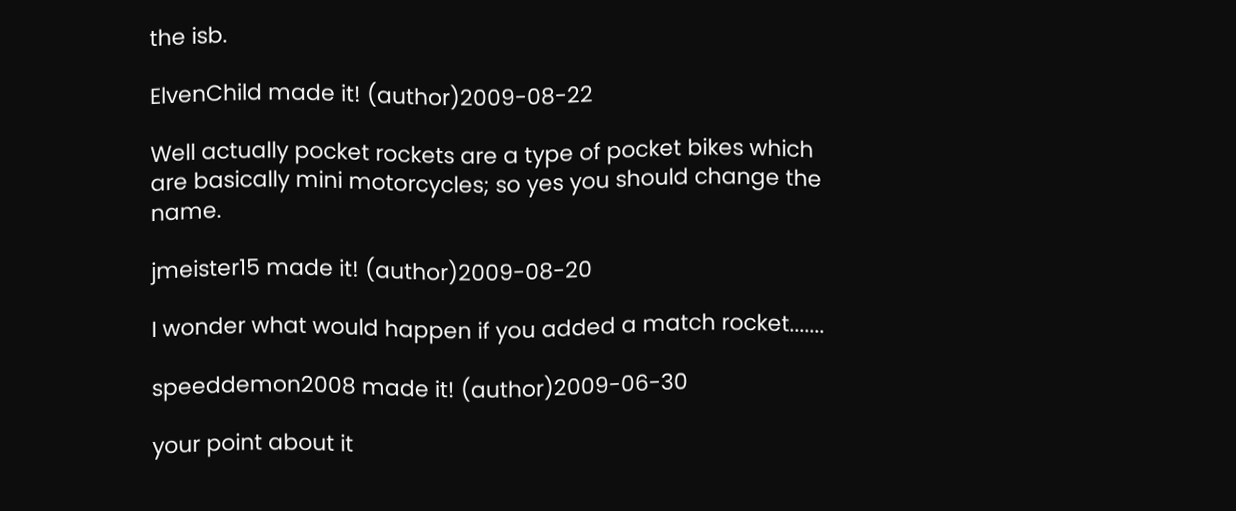the isb.

ElvenChild made it! (author)2009-08-22

Well actually pocket rockets are a type of pocket bikes which are basically mini motorcycles; so yes you should change the name.

jmeister15 made it! (author)2009-08-20

I wonder what would happen if you added a match rocket.......

speeddemon2008 made it! (author)2009-06-30

your point about it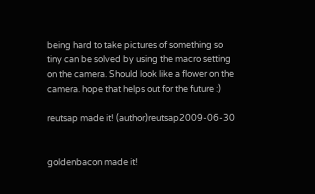being hard to take pictures of something so tiny can be solved by using the macro setting on the camera. Should look like a flower on the camera. hope that helps out for the future :)

reutsap made it! (author)reutsap2009-06-30


goldenbacon made it!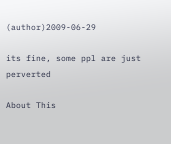(author)2009-06-29

its fine, some ppl are just perverted

About This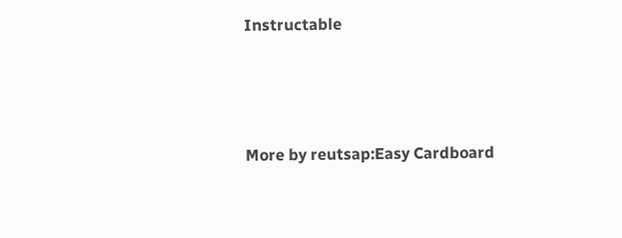Instructable




More by reutsap:Easy Cardboard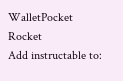WalletPocket Rocket
Add instructable to: